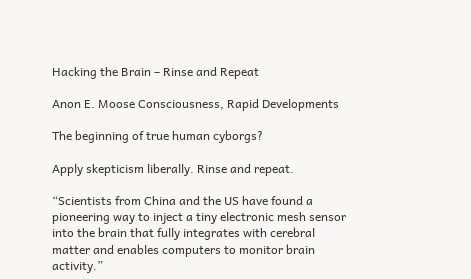Hacking the Brain – Rinse and Repeat

Anon E. Moose Consciousness, Rapid Developments

The beginning of true human cyborgs?

Apply skepticism liberally. Rinse and repeat.

“Scientists from China and the US have found a pioneering way to inject a tiny electronic mesh sensor into the brain that fully integrates with cerebral matter and enables computers to monitor brain activity.”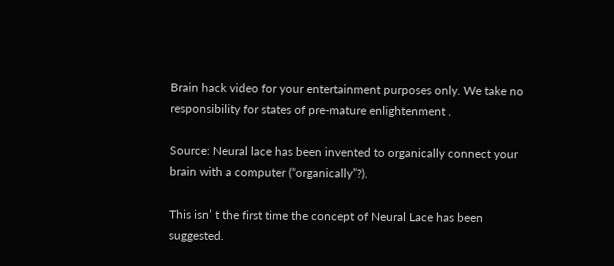Brain hack video for your entertainment purposes only. We take no responsibility for states of pre-mature enlightenment .

Source: Neural lace has been invented to organically connect your brain with a computer (“organically”?).

This isn’ t the first time the concept of Neural Lace has been suggested.